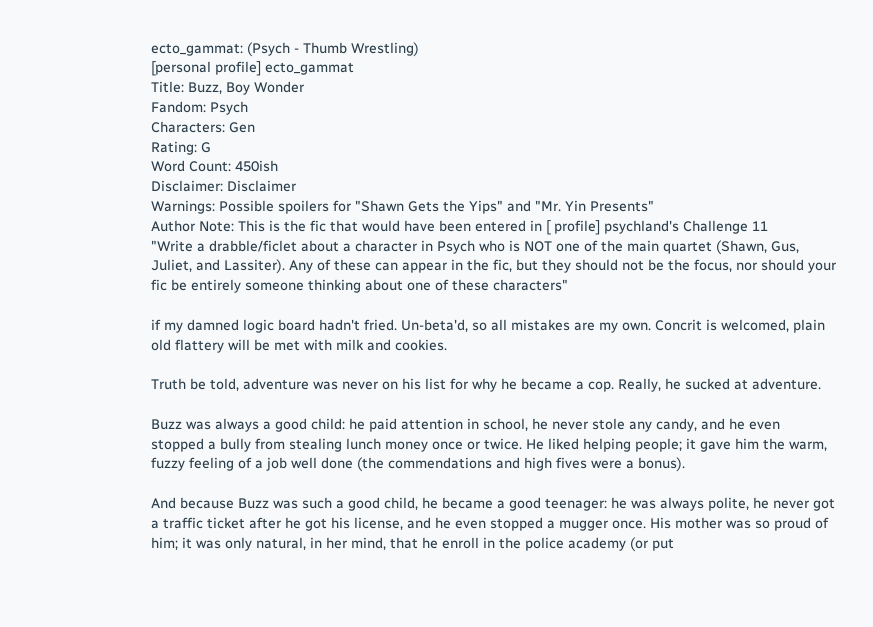ecto_gammat: (Psych - Thumb Wrestling)
[personal profile] ecto_gammat
Title: Buzz, Boy Wonder
Fandom: Psych
Characters: Gen
Rating: G
Word Count: 450ish
Disclaimer: Disclaimer
Warnings: Possible spoilers for "Shawn Gets the Yips" and "Mr. Yin Presents"
Author Note: This is the fic that would have been entered in [ profile] psychland's Challenge 11
"Write a drabble/ficlet about a character in Psych who is NOT one of the main quartet (Shawn, Gus, Juliet, and Lassiter). Any of these can appear in the fic, but they should not be the focus, nor should your fic be entirely someone thinking about one of these characters"

if my damned logic board hadn't fried. Un-beta'd, so all mistakes are my own. Concrit is welcomed, plain old flattery will be met with milk and cookies.

Truth be told, adventure was never on his list for why he became a cop. Really, he sucked at adventure.

Buzz was always a good child: he paid attention in school, he never stole any candy, and he even stopped a bully from stealing lunch money once or twice. He liked helping people; it gave him the warm, fuzzy feeling of a job well done (the commendations and high fives were a bonus).

And because Buzz was such a good child, he became a good teenager: he was always polite, he never got a traffic ticket after he got his license, and he even stopped a mugger once. His mother was so proud of him; it was only natural, in her mind, that he enroll in the police academy (or put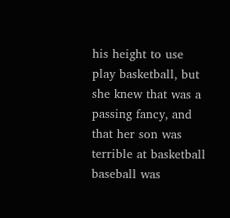his height to use play basketball, but she knew that was a passing fancy, and that her son was terrible at basketball baseball was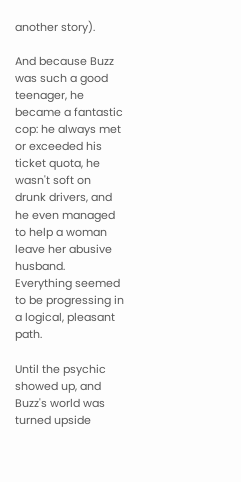another story).

And because Buzz was such a good teenager, he became a fantastic cop: he always met or exceeded his ticket quota, he wasn't soft on drunk drivers, and he even managed to help a woman leave her abusive husband. Everything seemed to be progressing in a logical, pleasant path.

Until the psychic showed up, and Buzz's world was turned upside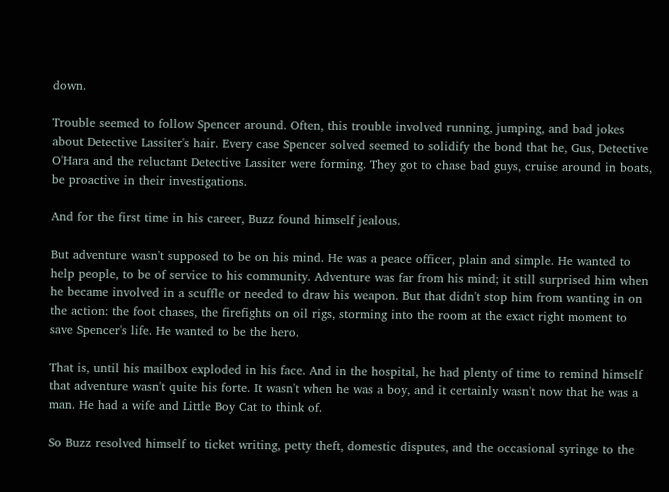down.

Trouble seemed to follow Spencer around. Often, this trouble involved running, jumping, and bad jokes about Detective Lassiter's hair. Every case Spencer solved seemed to solidify the bond that he, Gus, Detective O'Hara and the reluctant Detective Lassiter were forming. They got to chase bad guys, cruise around in boats, be proactive in their investigations.

And for the first time in his career, Buzz found himself jealous.

But adventure wasn't supposed to be on his mind. He was a peace officer, plain and simple. He wanted to help people, to be of service to his community. Adventure was far from his mind; it still surprised him when he became involved in a scuffle or needed to draw his weapon. But that didn't stop him from wanting in on the action: the foot chases, the firefights on oil rigs, storming into the room at the exact right moment to save Spencer's life. He wanted to be the hero.

That is, until his mailbox exploded in his face. And in the hospital, he had plenty of time to remind himself that adventure wasn't quite his forte. It wasn't when he was a boy, and it certainly wasn't now that he was a man. He had a wife and Little Boy Cat to think of.

So Buzz resolved himself to ticket writing, petty theft, domestic disputes, and the occasional syringe to the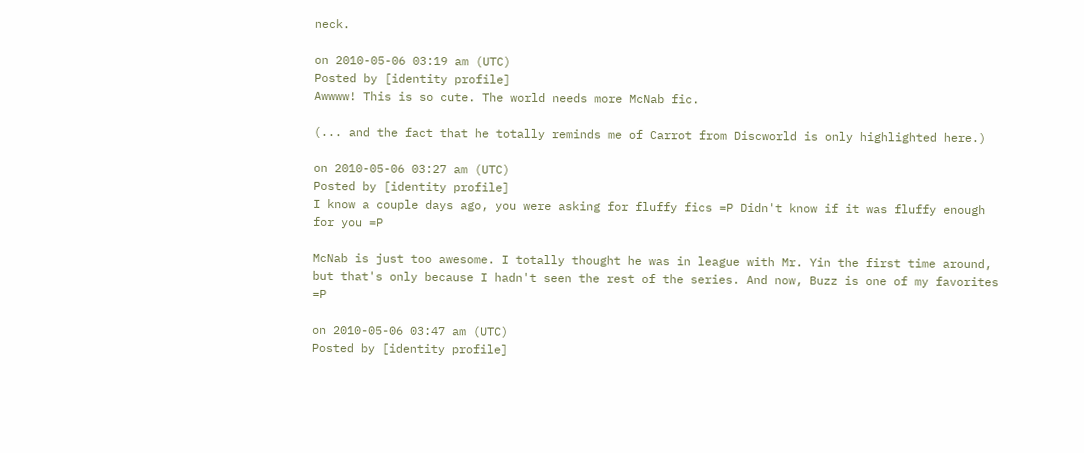neck.

on 2010-05-06 03:19 am (UTC)
Posted by [identity profile]
Awwww! This is so cute. The world needs more McNab fic.

(... and the fact that he totally reminds me of Carrot from Discworld is only highlighted here.)

on 2010-05-06 03:27 am (UTC)
Posted by [identity profile]
I know a couple days ago, you were asking for fluffy fics =P Didn't know if it was fluffy enough for you =P

McNab is just too awesome. I totally thought he was in league with Mr. Yin the first time around, but that's only because I hadn't seen the rest of the series. And now, Buzz is one of my favorites =P

on 2010-05-06 03:47 am (UTC)
Posted by [identity profile]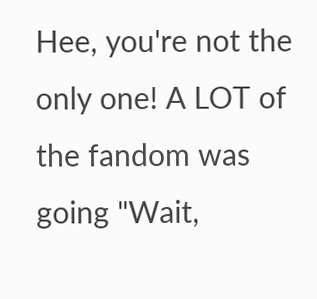Hee, you're not the only one! A LOT of the fandom was going "Wait,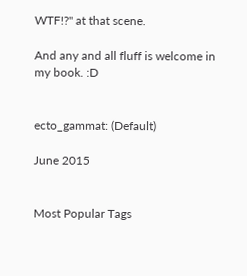WTF!?" at that scene.

And any and all fluff is welcome in my book. :D


ecto_gammat: (Default)

June 2015


Most Popular Tags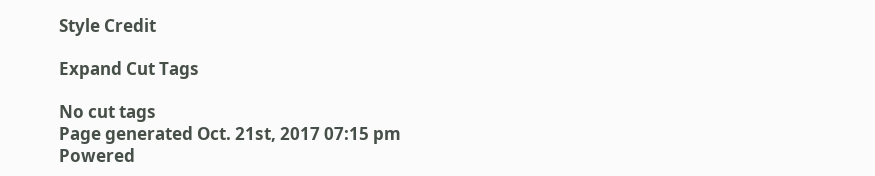Style Credit

Expand Cut Tags

No cut tags
Page generated Oct. 21st, 2017 07:15 pm
Powered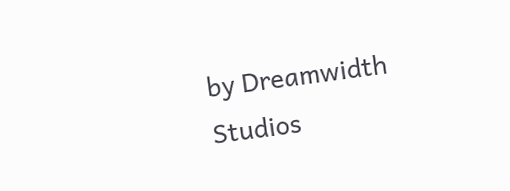by Dreamwidth Studios